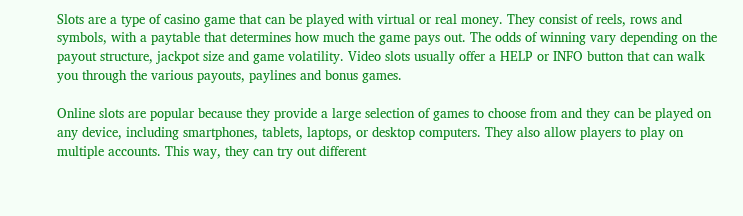Slots are a type of casino game that can be played with virtual or real money. They consist of reels, rows and symbols, with a paytable that determines how much the game pays out. The odds of winning vary depending on the payout structure, jackpot size and game volatility. Video slots usually offer a HELP or INFO button that can walk you through the various payouts, paylines and bonus games.

Online slots are popular because they provide a large selection of games to choose from and they can be played on any device, including smartphones, tablets, laptops, or desktop computers. They also allow players to play on multiple accounts. This way, they can try out different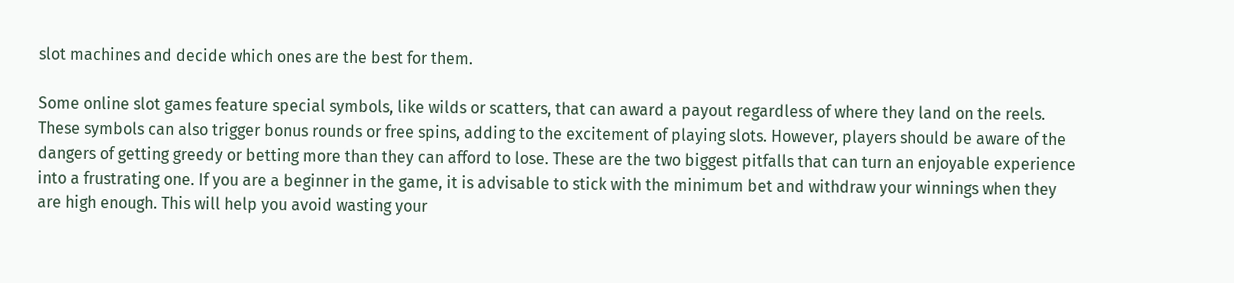slot machines and decide which ones are the best for them.

Some online slot games feature special symbols, like wilds or scatters, that can award a payout regardless of where they land on the reels. These symbols can also trigger bonus rounds or free spins, adding to the excitement of playing slots. However, players should be aware of the dangers of getting greedy or betting more than they can afford to lose. These are the two biggest pitfalls that can turn an enjoyable experience into a frustrating one. If you are a beginner in the game, it is advisable to stick with the minimum bet and withdraw your winnings when they are high enough. This will help you avoid wasting your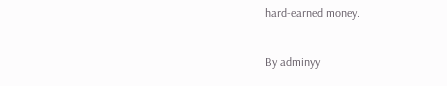hard-earned money.

By adminyy